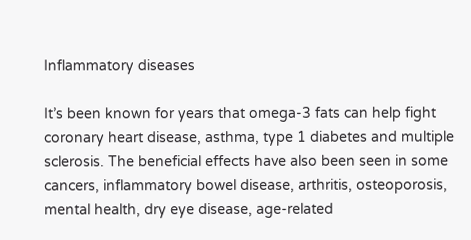Inflammatory diseases

It’s been known for years that omega-3 fats can help fight coronary heart disease, asthma, type 1 diabetes and multiple sclerosis. The beneficial effects have also been seen in some cancers, inflammatory bowel disease, arthritis, osteoporosis, mental health, dry eye disease, age-related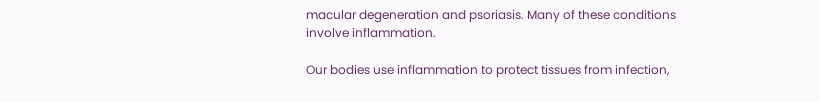macular degeneration and psoriasis. Many of these conditions involve inflammation.

Our bodies use inflammation to protect tissues from infection,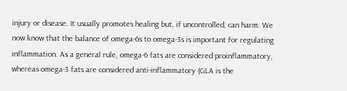injury or disease. It usually promotes healing but, if uncontrolled, can harm. We now know that the balance of omega-6s to omega-3s is important for regulating inflammation. As a general rule, omega-6 fats are considered proinflammatory, whereas omega-3 fats are considered anti-inflammatory (GLA is the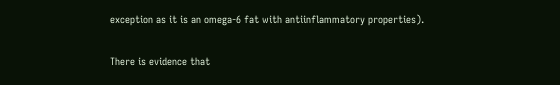exception as it is an omega-6 fat with antiinflammatory properties).

There is evidence that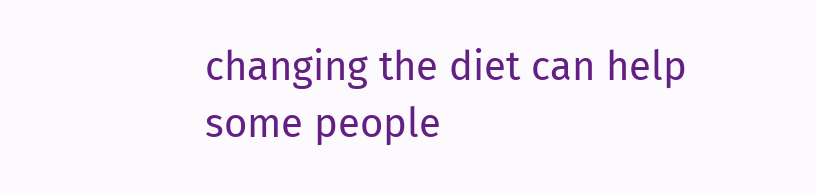changing the diet can help some people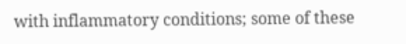with inflammatory conditions; some of these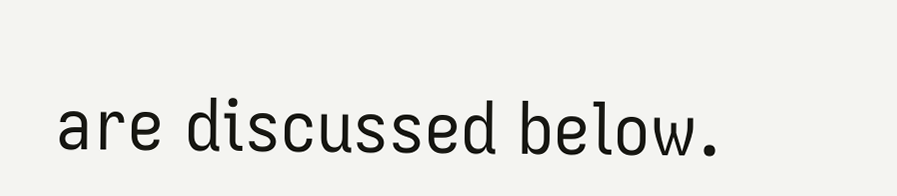are discussed below.